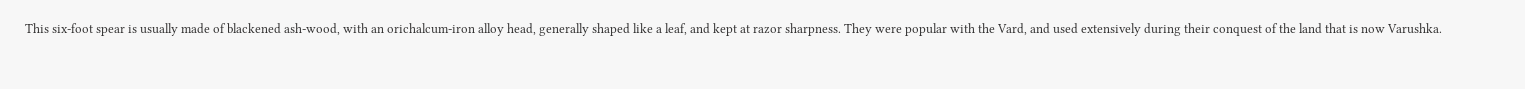This six-foot spear is usually made of blackened ash-wood, with an orichalcum-iron alloy head, generally shaped like a leaf, and kept at razor sharpness. They were popular with the Vard, and used extensively during their conquest of the land that is now Varushka.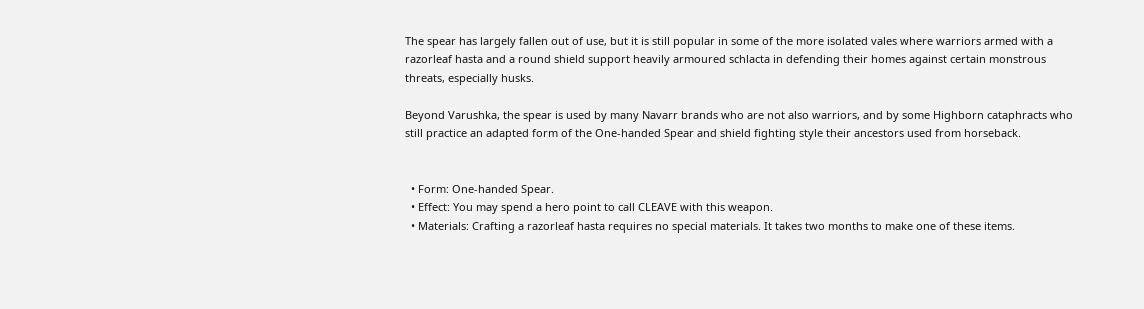The spear has largely fallen out of use, but it is still popular in some of the more isolated vales where warriors armed with a razorleaf hasta and a round shield support heavily armoured schlacta in defending their homes against certain monstrous threats, especially husks.

Beyond Varushka, the spear is used by many Navarr brands who are not also warriors, and by some Highborn cataphracts who still practice an adapted form of the One-handed Spear and shield fighting style their ancestors used from horseback.


  • Form: One-handed Spear.
  • Effect: You may spend a hero point to call CLEAVE with this weapon.
  • Materials: Crafting a razorleaf hasta requires no special materials. It takes two months to make one of these items.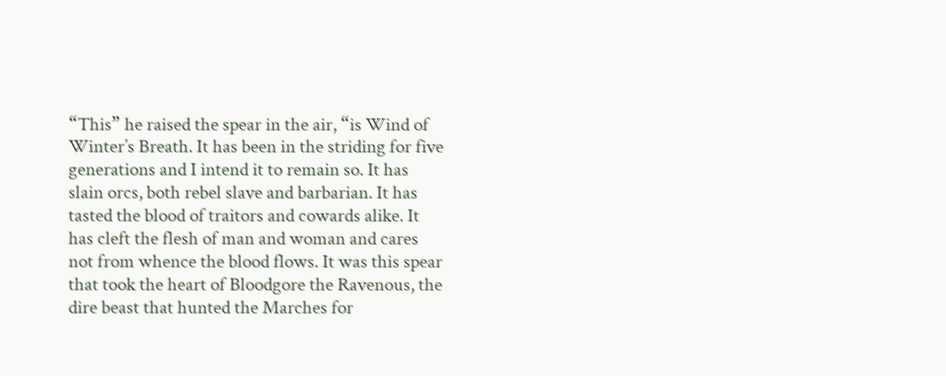“This” he raised the spear in the air, “is Wind of Winter’s Breath. It has been in the striding for five generations and I intend it to remain so. It has slain orcs, both rebel slave and barbarian. It has tasted the blood of traitors and cowards alike. It has cleft the flesh of man and woman and cares not from whence the blood flows. It was this spear that took the heart of Bloodgore the Ravenous, the dire beast that hunted the Marches for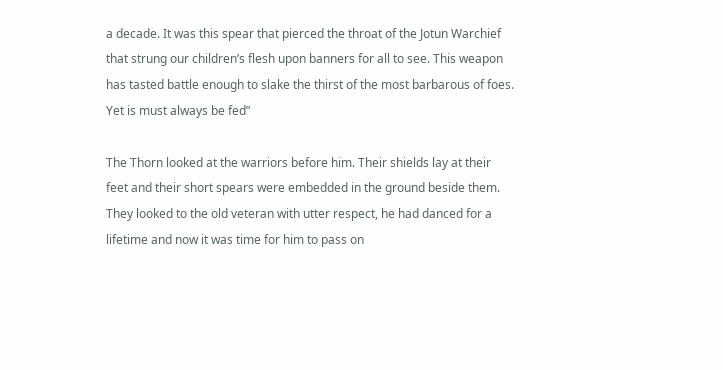a decade. It was this spear that pierced the throat of the Jotun Warchief that strung our children’s flesh upon banners for all to see. This weapon has tasted battle enough to slake the thirst of the most barbarous of foes. Yet is must always be fed”

The Thorn looked at the warriors before him. Their shields lay at their feet and their short spears were embedded in the ground beside them. They looked to the old veteran with utter respect, he had danced for a lifetime and now it was time for him to pass on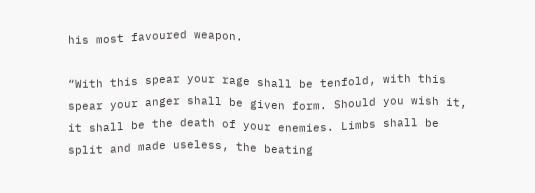his most favoured weapon.

“With this spear your rage shall be tenfold, with this spear your anger shall be given form. Should you wish it, it shall be the death of your enemies. Limbs shall be split and made useless, the beating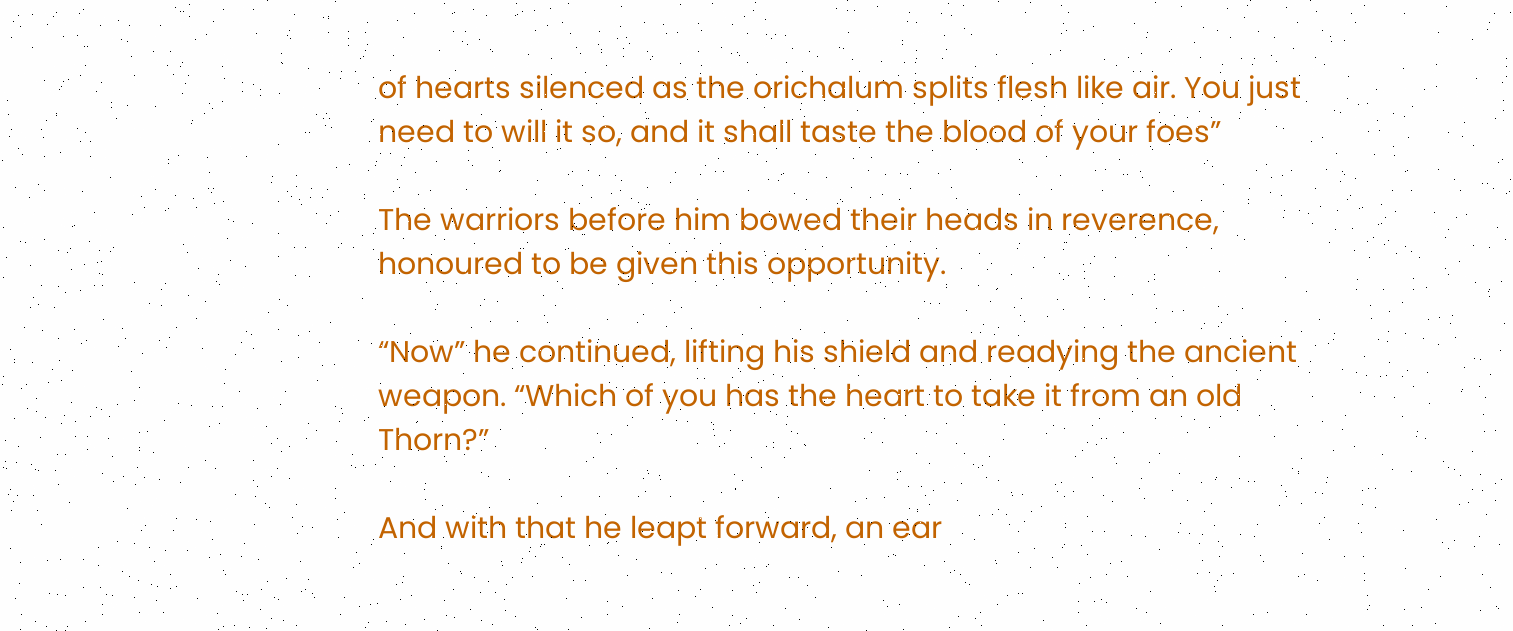of hearts silenced as the orichalum splits flesh like air. You just need to will it so, and it shall taste the blood of your foes”

The warriors before him bowed their heads in reverence, honoured to be given this opportunity.

“Now” he continued, lifting his shield and readying the ancient weapon. “Which of you has the heart to take it from an old Thorn?”

And with that he leapt forward, an ear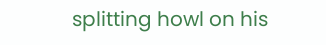splitting howl on his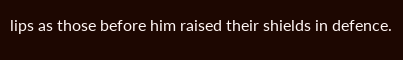lips as those before him raised their shields in defence.